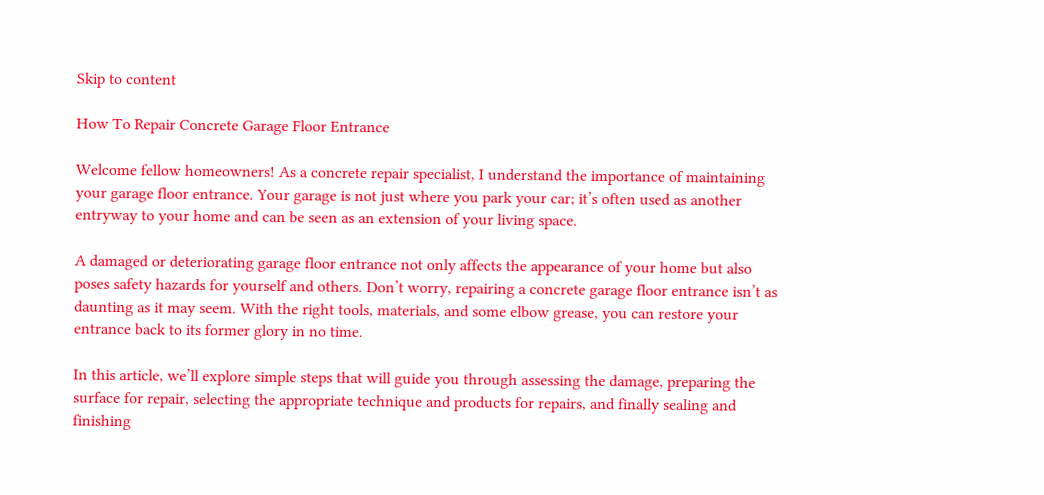Skip to content

How To Repair Concrete Garage Floor Entrance

Welcome fellow homeowners! As a concrete repair specialist, I understand the importance of maintaining your garage floor entrance. Your garage is not just where you park your car; it’s often used as another entryway to your home and can be seen as an extension of your living space.

A damaged or deteriorating garage floor entrance not only affects the appearance of your home but also poses safety hazards for yourself and others. Don’t worry, repairing a concrete garage floor entrance isn’t as daunting as it may seem. With the right tools, materials, and some elbow grease, you can restore your entrance back to its former glory in no time.

In this article, we’ll explore simple steps that will guide you through assessing the damage, preparing the surface for repair, selecting the appropriate technique and products for repairs, and finally sealing and finishing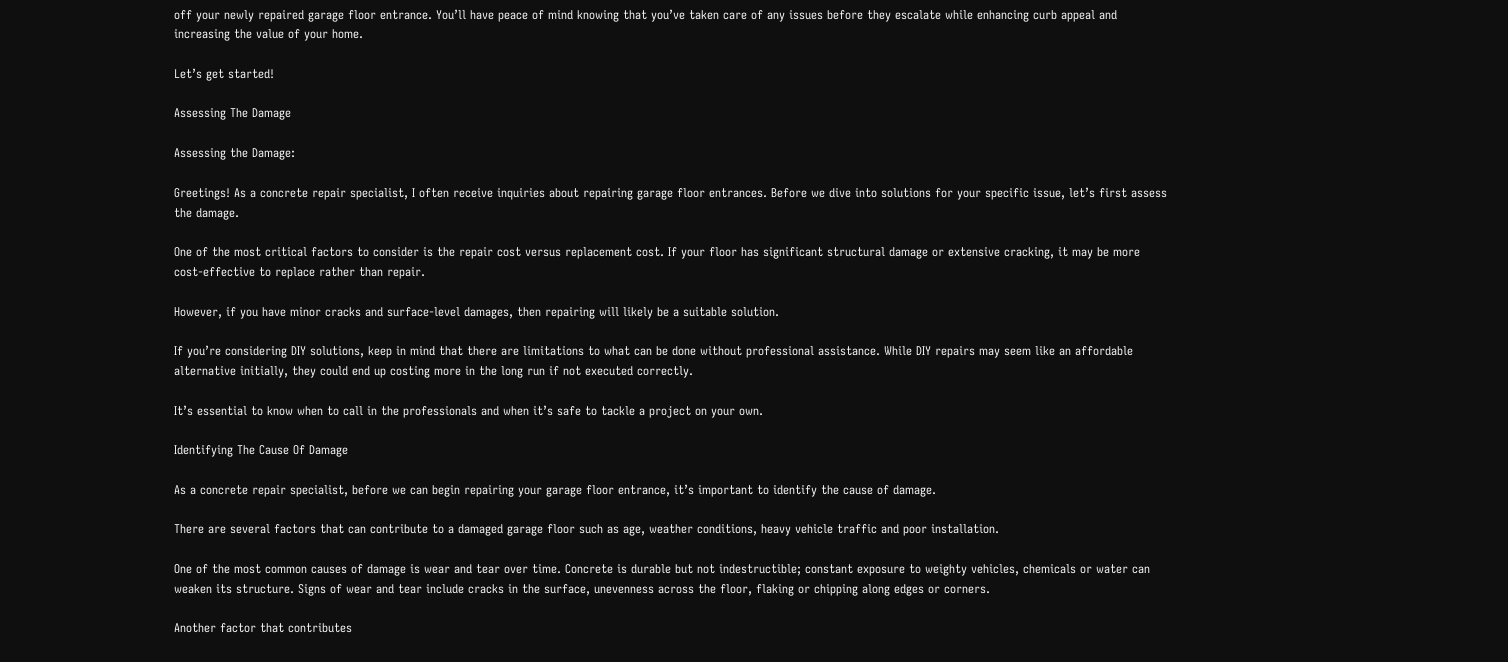off your newly repaired garage floor entrance. You’ll have peace of mind knowing that you’ve taken care of any issues before they escalate while enhancing curb appeal and increasing the value of your home.

Let’s get started!

Assessing The Damage

Assessing the Damage:

Greetings! As a concrete repair specialist, I often receive inquiries about repairing garage floor entrances. Before we dive into solutions for your specific issue, let’s first assess the damage.

One of the most critical factors to consider is the repair cost versus replacement cost. If your floor has significant structural damage or extensive cracking, it may be more cost-effective to replace rather than repair.

However, if you have minor cracks and surface-level damages, then repairing will likely be a suitable solution.

If you’re considering DIY solutions, keep in mind that there are limitations to what can be done without professional assistance. While DIY repairs may seem like an affordable alternative initially, they could end up costing more in the long run if not executed correctly.

It’s essential to know when to call in the professionals and when it’s safe to tackle a project on your own.

Identifying The Cause Of Damage

As a concrete repair specialist, before we can begin repairing your garage floor entrance, it’s important to identify the cause of damage.

There are several factors that can contribute to a damaged garage floor such as age, weather conditions, heavy vehicle traffic and poor installation.

One of the most common causes of damage is wear and tear over time. Concrete is durable but not indestructible; constant exposure to weighty vehicles, chemicals or water can weaken its structure. Signs of wear and tear include cracks in the surface, unevenness across the floor, flaking or chipping along edges or corners.

Another factor that contributes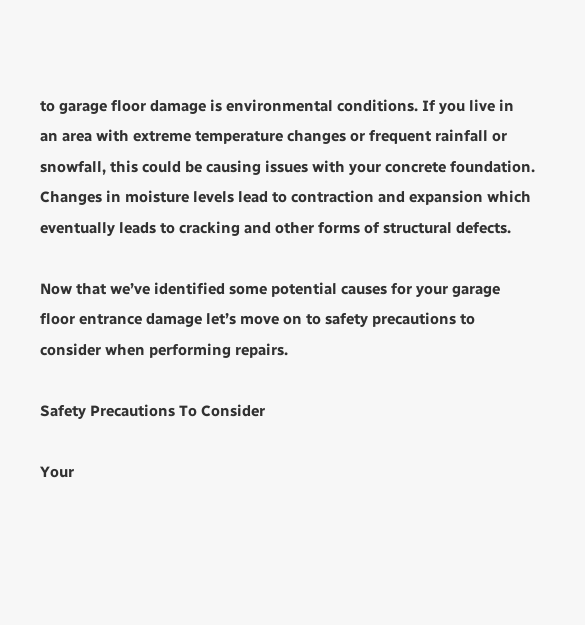to garage floor damage is environmental conditions. If you live in an area with extreme temperature changes or frequent rainfall or snowfall, this could be causing issues with your concrete foundation. Changes in moisture levels lead to contraction and expansion which eventually leads to cracking and other forms of structural defects.

Now that we’ve identified some potential causes for your garage floor entrance damage let’s move on to safety precautions to consider when performing repairs.

Safety Precautions To Consider

Your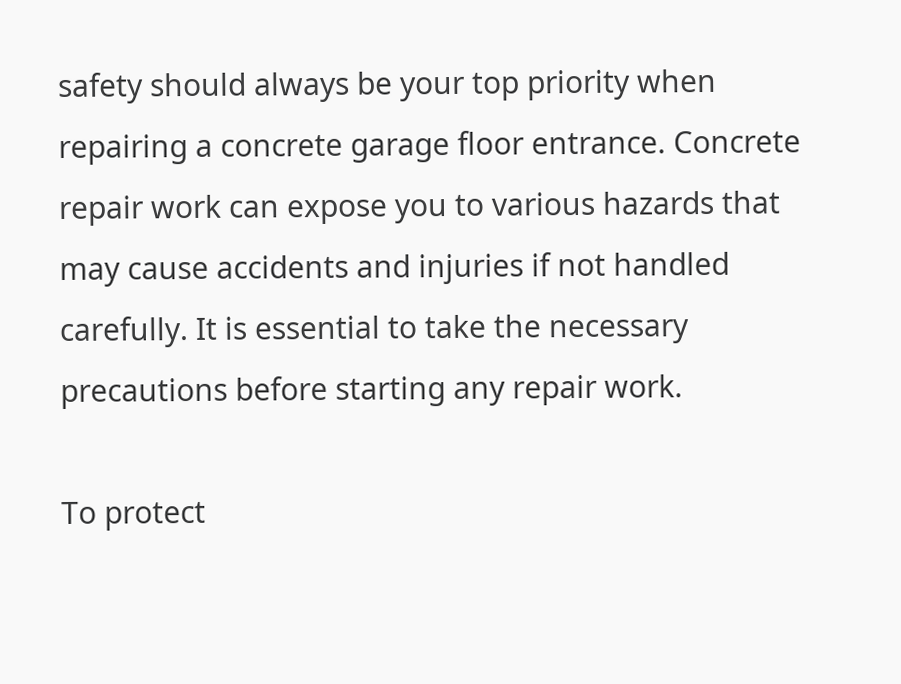safety should always be your top priority when repairing a concrete garage floor entrance. Concrete repair work can expose you to various hazards that may cause accidents and injuries if not handled carefully. It is essential to take the necessary precautions before starting any repair work.

To protect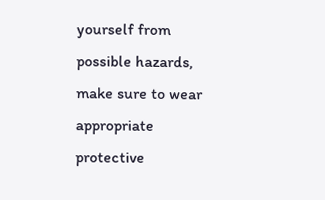yourself from possible hazards, make sure to wear appropriate protective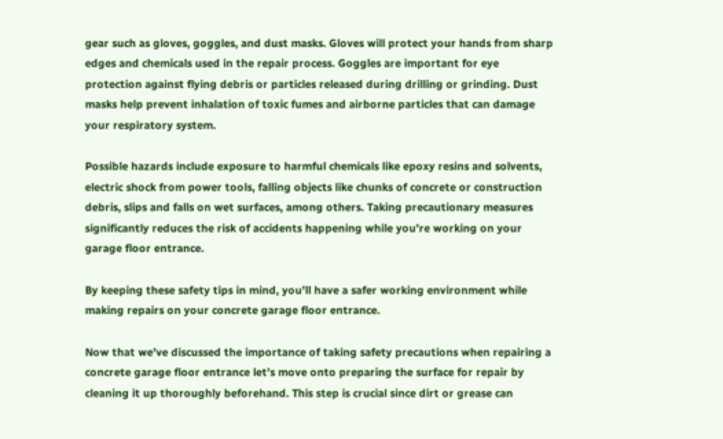gear such as gloves, goggles, and dust masks. Gloves will protect your hands from sharp edges and chemicals used in the repair process. Goggles are important for eye protection against flying debris or particles released during drilling or grinding. Dust masks help prevent inhalation of toxic fumes and airborne particles that can damage your respiratory system.

Possible hazards include exposure to harmful chemicals like epoxy resins and solvents, electric shock from power tools, falling objects like chunks of concrete or construction debris, slips and falls on wet surfaces, among others. Taking precautionary measures significantly reduces the risk of accidents happening while you’re working on your garage floor entrance.

By keeping these safety tips in mind, you’ll have a safer working environment while making repairs on your concrete garage floor entrance.

Now that we’ve discussed the importance of taking safety precautions when repairing a concrete garage floor entrance let’s move onto preparing the surface for repair by cleaning it up thoroughly beforehand. This step is crucial since dirt or grease can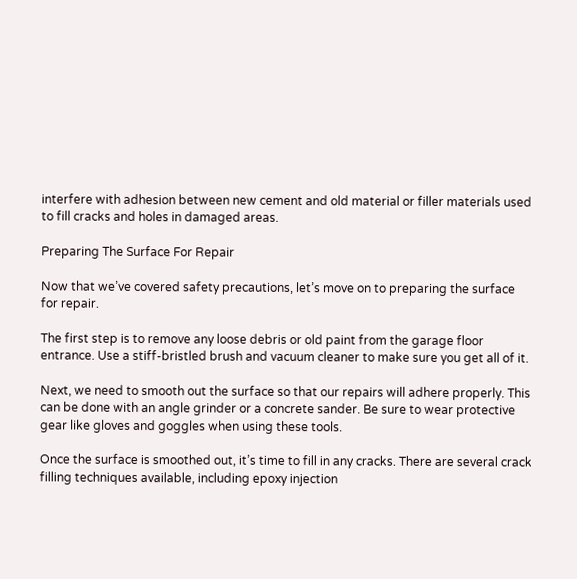interfere with adhesion between new cement and old material or filler materials used to fill cracks and holes in damaged areas.

Preparing The Surface For Repair

Now that we’ve covered safety precautions, let’s move on to preparing the surface for repair.

The first step is to remove any loose debris or old paint from the garage floor entrance. Use a stiff-bristled brush and vacuum cleaner to make sure you get all of it.

Next, we need to smooth out the surface so that our repairs will adhere properly. This can be done with an angle grinder or a concrete sander. Be sure to wear protective gear like gloves and goggles when using these tools.

Once the surface is smoothed out, it’s time to fill in any cracks. There are several crack filling techniques available, including epoxy injection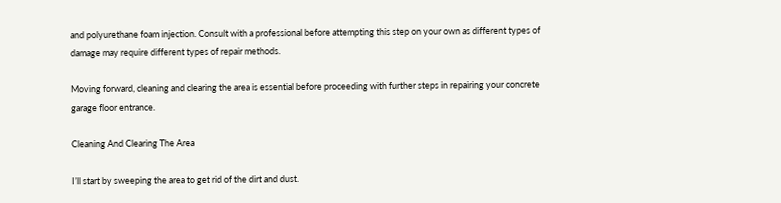and polyurethane foam injection. Consult with a professional before attempting this step on your own as different types of damage may require different types of repair methods.

Moving forward, cleaning and clearing the area is essential before proceeding with further steps in repairing your concrete garage floor entrance.

Cleaning And Clearing The Area

I’ll start by sweeping the area to get rid of the dirt and dust.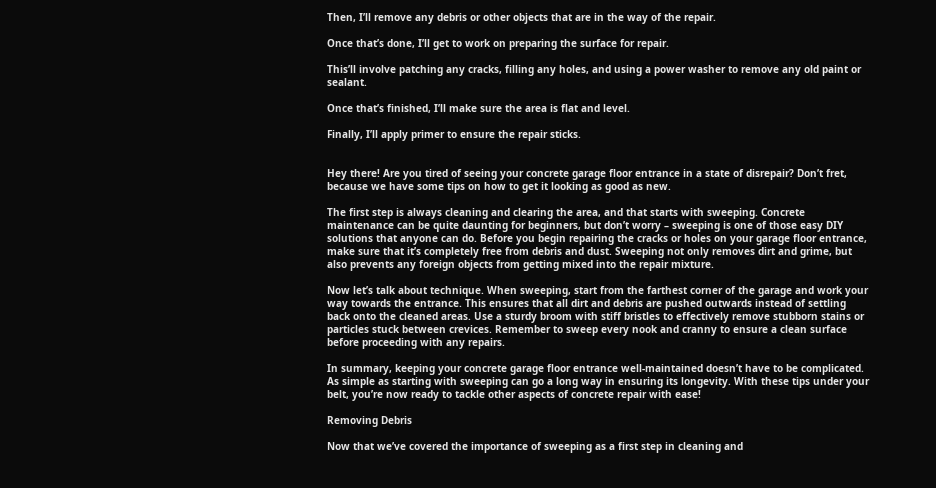Then, I’ll remove any debris or other objects that are in the way of the repair.

Once that’s done, I’ll get to work on preparing the surface for repair.

This’ll involve patching any cracks, filling any holes, and using a power washer to remove any old paint or sealant.

Once that’s finished, I’ll make sure the area is flat and level.

Finally, I’ll apply primer to ensure the repair sticks.


Hey there! Are you tired of seeing your concrete garage floor entrance in a state of disrepair? Don’t fret, because we have some tips on how to get it looking as good as new.

The first step is always cleaning and clearing the area, and that starts with sweeping. Concrete maintenance can be quite daunting for beginners, but don’t worry – sweeping is one of those easy DIY solutions that anyone can do. Before you begin repairing the cracks or holes on your garage floor entrance, make sure that it’s completely free from debris and dust. Sweeping not only removes dirt and grime, but also prevents any foreign objects from getting mixed into the repair mixture.

Now let’s talk about technique. When sweeping, start from the farthest corner of the garage and work your way towards the entrance. This ensures that all dirt and debris are pushed outwards instead of settling back onto the cleaned areas. Use a sturdy broom with stiff bristles to effectively remove stubborn stains or particles stuck between crevices. Remember to sweep every nook and cranny to ensure a clean surface before proceeding with any repairs.

In summary, keeping your concrete garage floor entrance well-maintained doesn’t have to be complicated. As simple as starting with sweeping can go a long way in ensuring its longevity. With these tips under your belt, you’re now ready to tackle other aspects of concrete repair with ease!

Removing Debris

Now that we’ve covered the importance of sweeping as a first step in cleaning and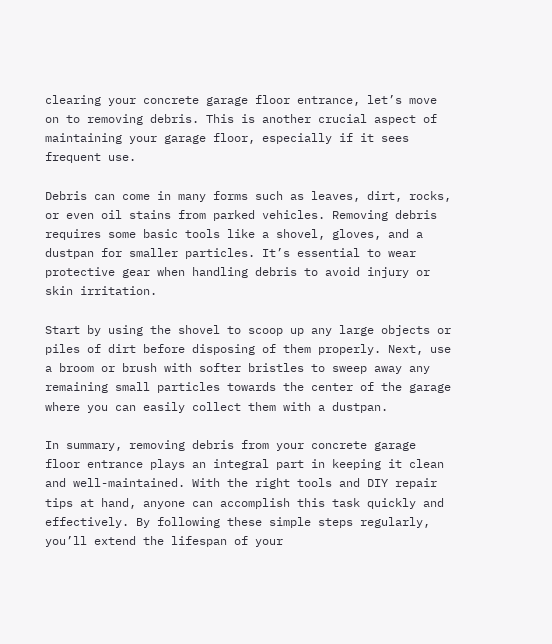clearing your concrete garage floor entrance, let’s move on to removing debris. This is another crucial aspect of maintaining your garage floor, especially if it sees frequent use.

Debris can come in many forms such as leaves, dirt, rocks, or even oil stains from parked vehicles. Removing debris requires some basic tools like a shovel, gloves, and a dustpan for smaller particles. It’s essential to wear protective gear when handling debris to avoid injury or skin irritation.

Start by using the shovel to scoop up any large objects or piles of dirt before disposing of them properly. Next, use a broom or brush with softer bristles to sweep away any remaining small particles towards the center of the garage where you can easily collect them with a dustpan.

In summary, removing debris from your concrete garage floor entrance plays an integral part in keeping it clean and well-maintained. With the right tools and DIY repair tips at hand, anyone can accomplish this task quickly and effectively. By following these simple steps regularly, you’ll extend the lifespan of your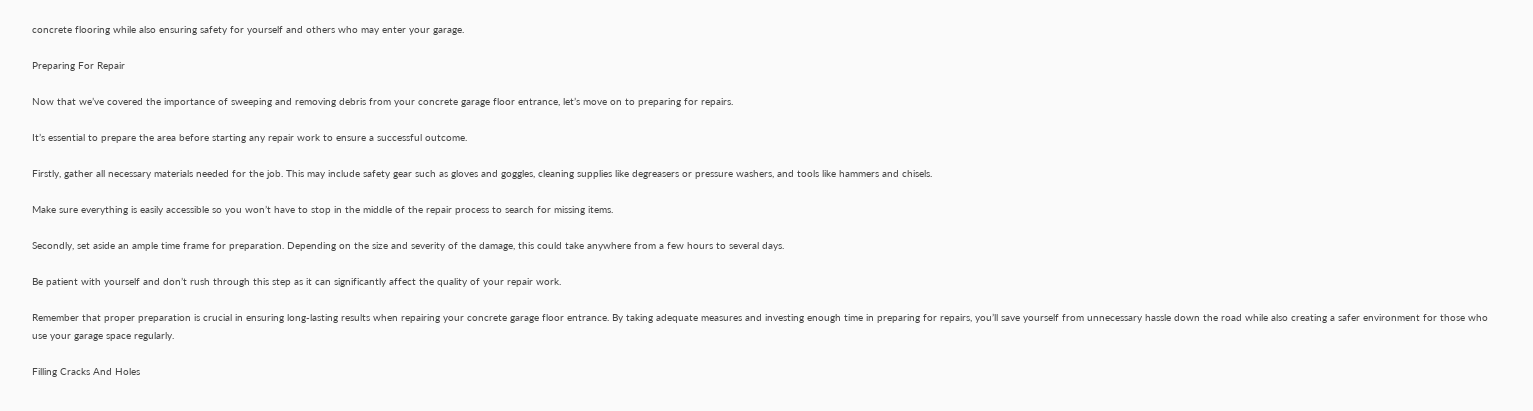concrete flooring while also ensuring safety for yourself and others who may enter your garage.

Preparing For Repair

Now that we’ve covered the importance of sweeping and removing debris from your concrete garage floor entrance, let’s move on to preparing for repairs.

It’s essential to prepare the area before starting any repair work to ensure a successful outcome.

Firstly, gather all necessary materials needed for the job. This may include safety gear such as gloves and goggles, cleaning supplies like degreasers or pressure washers, and tools like hammers and chisels.

Make sure everything is easily accessible so you won’t have to stop in the middle of the repair process to search for missing items.

Secondly, set aside an ample time frame for preparation. Depending on the size and severity of the damage, this could take anywhere from a few hours to several days.

Be patient with yourself and don’t rush through this step as it can significantly affect the quality of your repair work.

Remember that proper preparation is crucial in ensuring long-lasting results when repairing your concrete garage floor entrance. By taking adequate measures and investing enough time in preparing for repairs, you’ll save yourself from unnecessary hassle down the road while also creating a safer environment for those who use your garage space regularly.

Filling Cracks And Holes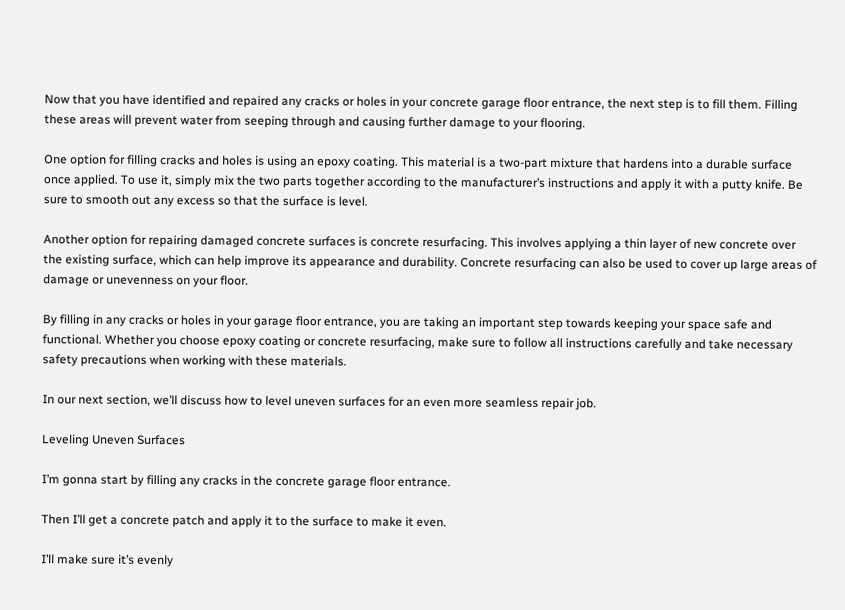Now that you have identified and repaired any cracks or holes in your concrete garage floor entrance, the next step is to fill them. Filling these areas will prevent water from seeping through and causing further damage to your flooring.

One option for filling cracks and holes is using an epoxy coating. This material is a two-part mixture that hardens into a durable surface once applied. To use it, simply mix the two parts together according to the manufacturer’s instructions and apply it with a putty knife. Be sure to smooth out any excess so that the surface is level.

Another option for repairing damaged concrete surfaces is concrete resurfacing. This involves applying a thin layer of new concrete over the existing surface, which can help improve its appearance and durability. Concrete resurfacing can also be used to cover up large areas of damage or unevenness on your floor.

By filling in any cracks or holes in your garage floor entrance, you are taking an important step towards keeping your space safe and functional. Whether you choose epoxy coating or concrete resurfacing, make sure to follow all instructions carefully and take necessary safety precautions when working with these materials.

In our next section, we’ll discuss how to level uneven surfaces for an even more seamless repair job.

Leveling Uneven Surfaces

I’m gonna start by filling any cracks in the concrete garage floor entrance.

Then I’ll get a concrete patch and apply it to the surface to make it even.

I’ll make sure it’s evenly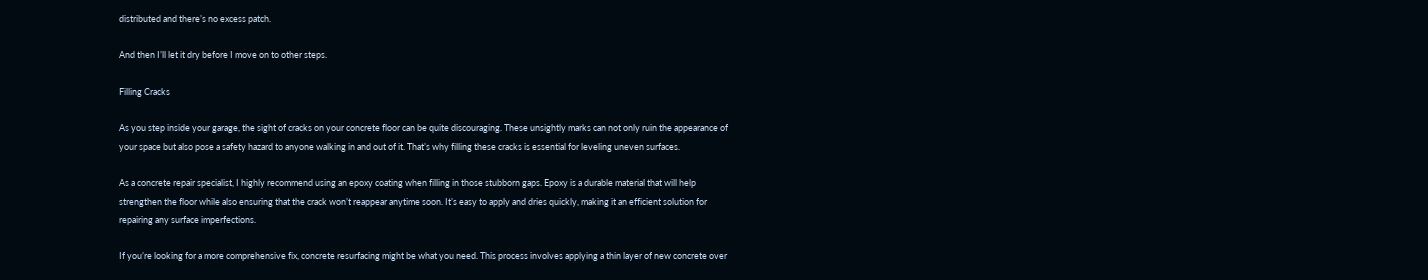distributed and there’s no excess patch.

And then I’ll let it dry before I move on to other steps.

Filling Cracks

As you step inside your garage, the sight of cracks on your concrete floor can be quite discouraging. These unsightly marks can not only ruin the appearance of your space but also pose a safety hazard to anyone walking in and out of it. That’s why filling these cracks is essential for leveling uneven surfaces.

As a concrete repair specialist, I highly recommend using an epoxy coating when filling in those stubborn gaps. Epoxy is a durable material that will help strengthen the floor while also ensuring that the crack won’t reappear anytime soon. It’s easy to apply and dries quickly, making it an efficient solution for repairing any surface imperfections.

If you’re looking for a more comprehensive fix, concrete resurfacing might be what you need. This process involves applying a thin layer of new concrete over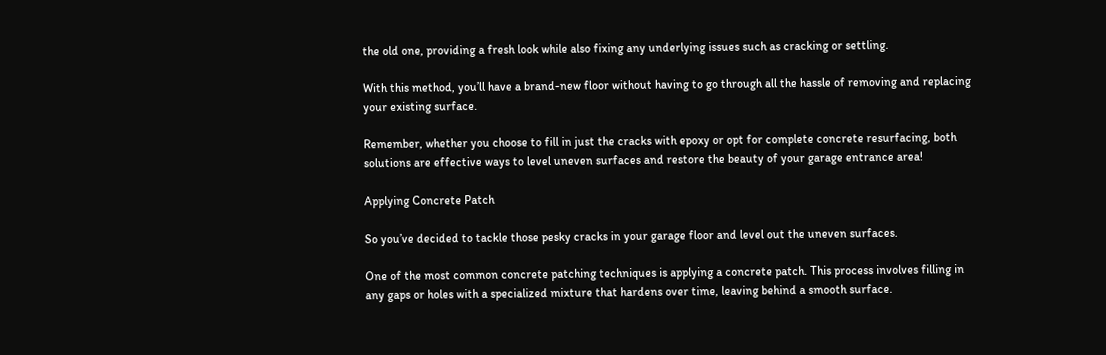the old one, providing a fresh look while also fixing any underlying issues such as cracking or settling.

With this method, you’ll have a brand-new floor without having to go through all the hassle of removing and replacing your existing surface.

Remember, whether you choose to fill in just the cracks with epoxy or opt for complete concrete resurfacing, both solutions are effective ways to level uneven surfaces and restore the beauty of your garage entrance area!

Applying Concrete Patch

So you’ve decided to tackle those pesky cracks in your garage floor and level out the uneven surfaces.

One of the most common concrete patching techniques is applying a concrete patch. This process involves filling in any gaps or holes with a specialized mixture that hardens over time, leaving behind a smooth surface.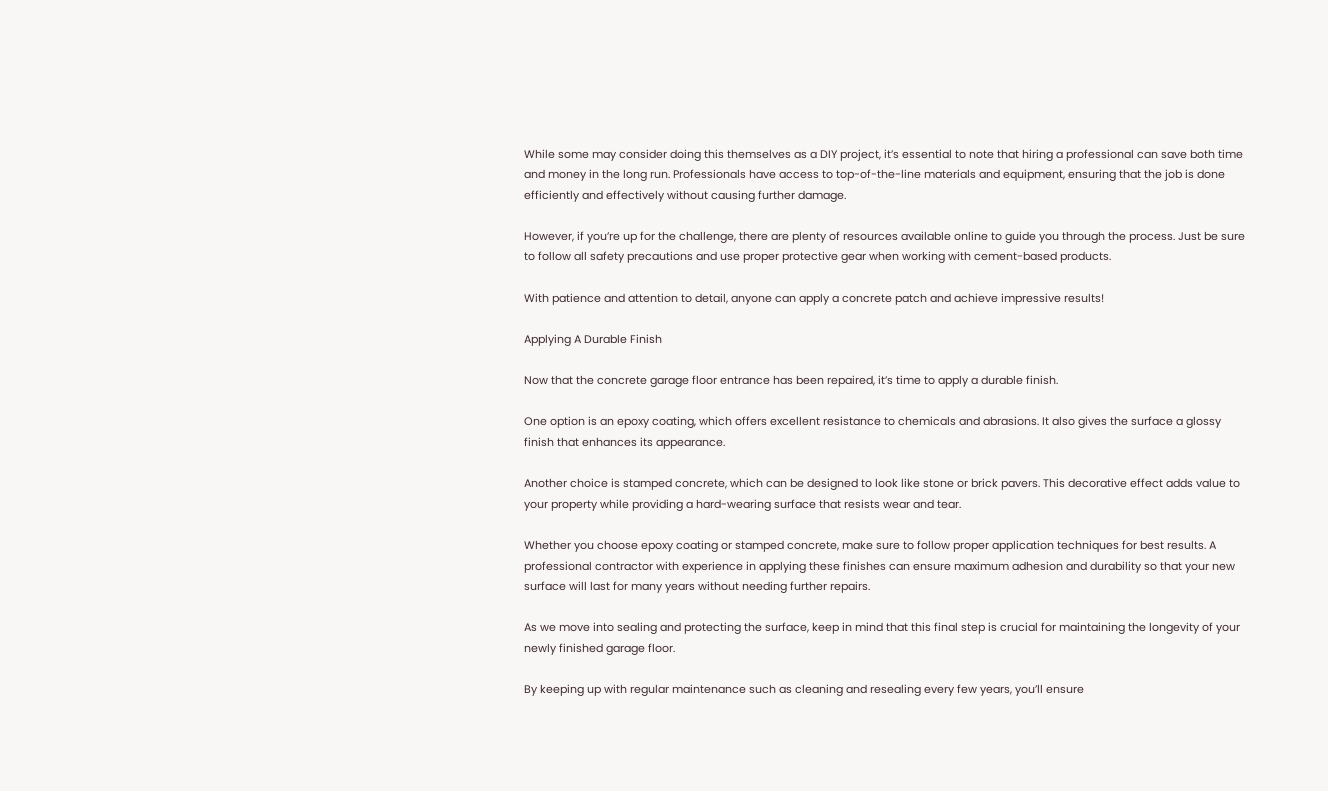While some may consider doing this themselves as a DIY project, it’s essential to note that hiring a professional can save both time and money in the long run. Professionals have access to top-of-the-line materials and equipment, ensuring that the job is done efficiently and effectively without causing further damage.

However, if you’re up for the challenge, there are plenty of resources available online to guide you through the process. Just be sure to follow all safety precautions and use proper protective gear when working with cement-based products.

With patience and attention to detail, anyone can apply a concrete patch and achieve impressive results!

Applying A Durable Finish

Now that the concrete garage floor entrance has been repaired, it’s time to apply a durable finish.

One option is an epoxy coating, which offers excellent resistance to chemicals and abrasions. It also gives the surface a glossy finish that enhances its appearance.

Another choice is stamped concrete, which can be designed to look like stone or brick pavers. This decorative effect adds value to your property while providing a hard-wearing surface that resists wear and tear.

Whether you choose epoxy coating or stamped concrete, make sure to follow proper application techniques for best results. A professional contractor with experience in applying these finishes can ensure maximum adhesion and durability so that your new surface will last for many years without needing further repairs.

As we move into sealing and protecting the surface, keep in mind that this final step is crucial for maintaining the longevity of your newly finished garage floor.

By keeping up with regular maintenance such as cleaning and resealing every few years, you’ll ensure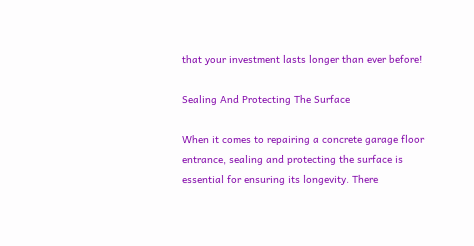that your investment lasts longer than ever before!

Sealing And Protecting The Surface

When it comes to repairing a concrete garage floor entrance, sealing and protecting the surface is essential for ensuring its longevity. There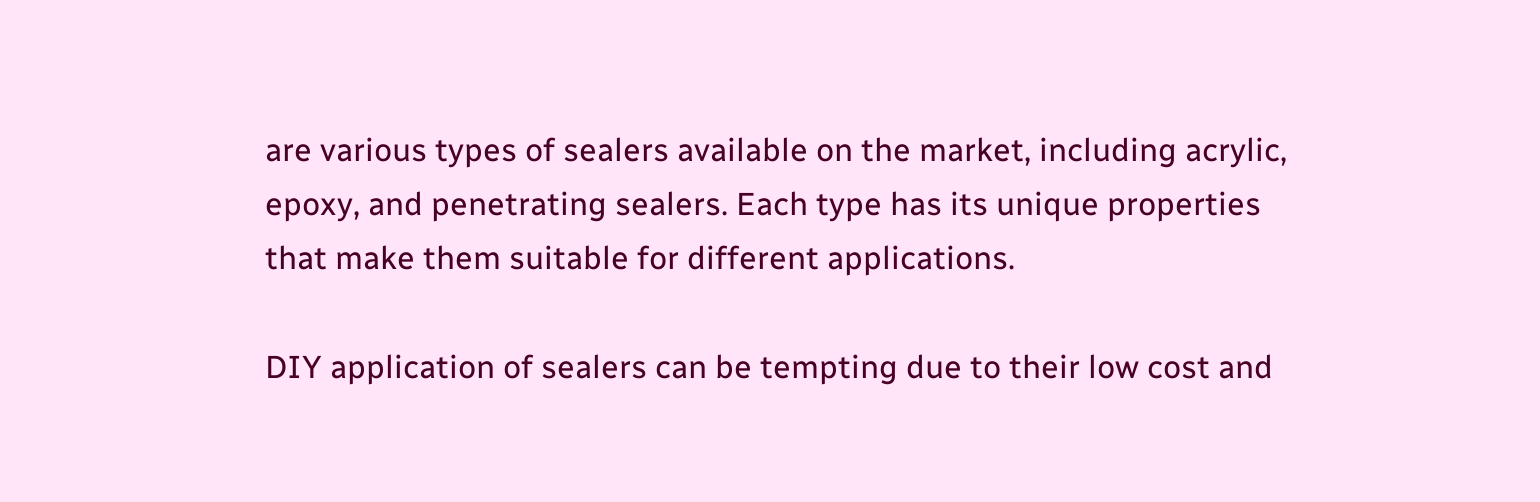are various types of sealers available on the market, including acrylic, epoxy, and penetrating sealers. Each type has its unique properties that make them suitable for different applications.

DIY application of sealers can be tempting due to their low cost and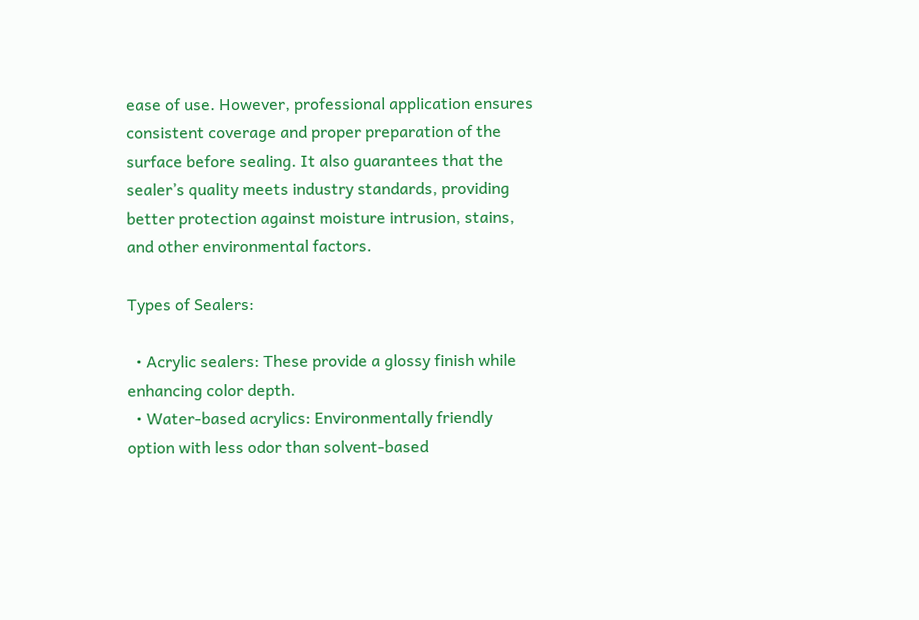ease of use. However, professional application ensures consistent coverage and proper preparation of the surface before sealing. It also guarantees that the sealer’s quality meets industry standards, providing better protection against moisture intrusion, stains, and other environmental factors.

Types of Sealers:

  • Acrylic sealers: These provide a glossy finish while enhancing color depth.
  • Water-based acrylics: Environmentally friendly option with less odor than solvent-based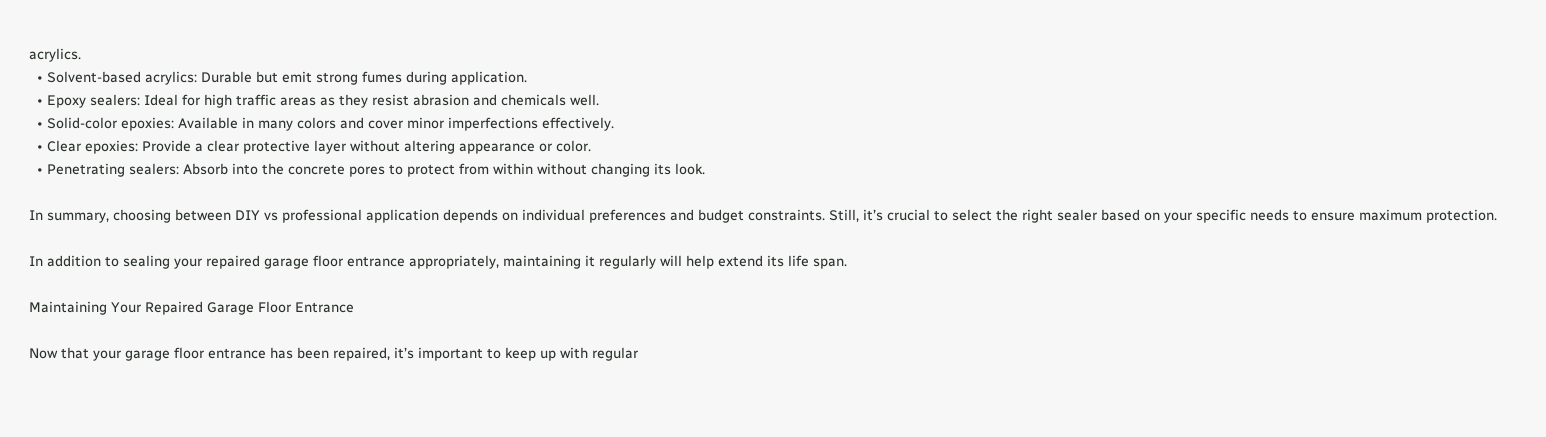acrylics.
  • Solvent-based acrylics: Durable but emit strong fumes during application.
  • Epoxy sealers: Ideal for high traffic areas as they resist abrasion and chemicals well.
  • Solid-color epoxies: Available in many colors and cover minor imperfections effectively.
  • Clear epoxies: Provide a clear protective layer without altering appearance or color.
  • Penetrating sealers: Absorb into the concrete pores to protect from within without changing its look.

In summary, choosing between DIY vs professional application depends on individual preferences and budget constraints. Still, it’s crucial to select the right sealer based on your specific needs to ensure maximum protection.

In addition to sealing your repaired garage floor entrance appropriately, maintaining it regularly will help extend its life span.

Maintaining Your Repaired Garage Floor Entrance

Now that your garage floor entrance has been repaired, it’s important to keep up with regular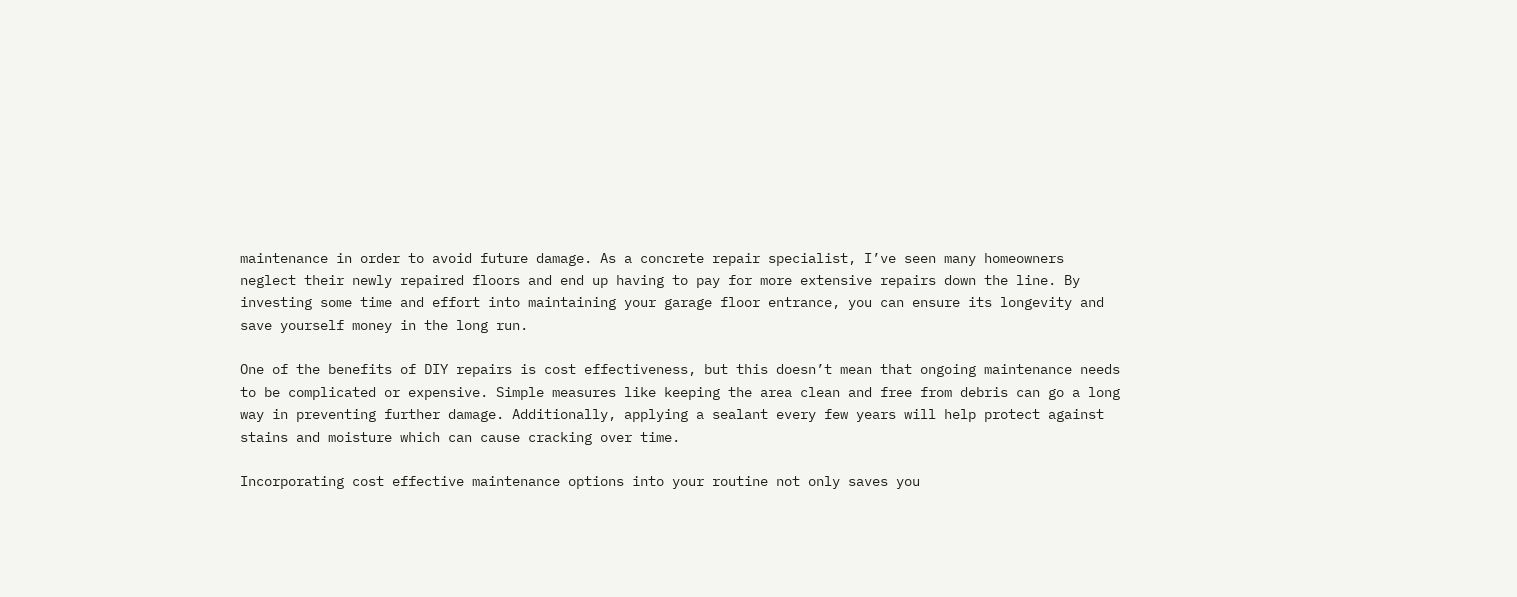maintenance in order to avoid future damage. As a concrete repair specialist, I’ve seen many homeowners neglect their newly repaired floors and end up having to pay for more extensive repairs down the line. By investing some time and effort into maintaining your garage floor entrance, you can ensure its longevity and save yourself money in the long run.

One of the benefits of DIY repairs is cost effectiveness, but this doesn’t mean that ongoing maintenance needs to be complicated or expensive. Simple measures like keeping the area clean and free from debris can go a long way in preventing further damage. Additionally, applying a sealant every few years will help protect against stains and moisture which can cause cracking over time.

Incorporating cost effective maintenance options into your routine not only saves you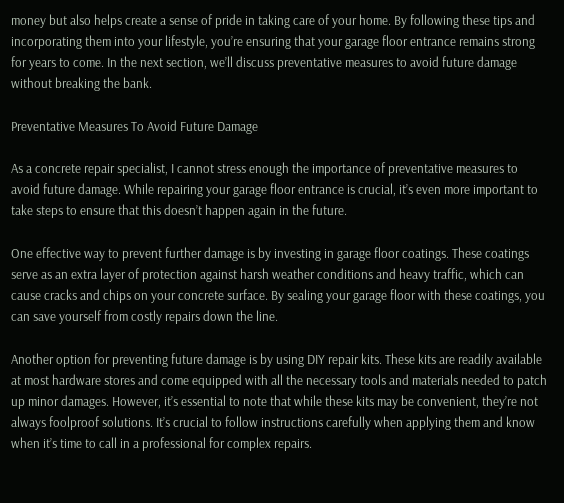money but also helps create a sense of pride in taking care of your home. By following these tips and incorporating them into your lifestyle, you’re ensuring that your garage floor entrance remains strong for years to come. In the next section, we’ll discuss preventative measures to avoid future damage without breaking the bank.

Preventative Measures To Avoid Future Damage

As a concrete repair specialist, I cannot stress enough the importance of preventative measures to avoid future damage. While repairing your garage floor entrance is crucial, it’s even more important to take steps to ensure that this doesn’t happen again in the future.

One effective way to prevent further damage is by investing in garage floor coatings. These coatings serve as an extra layer of protection against harsh weather conditions and heavy traffic, which can cause cracks and chips on your concrete surface. By sealing your garage floor with these coatings, you can save yourself from costly repairs down the line.

Another option for preventing future damage is by using DIY repair kits. These kits are readily available at most hardware stores and come equipped with all the necessary tools and materials needed to patch up minor damages. However, it’s essential to note that while these kits may be convenient, they’re not always foolproof solutions. It’s crucial to follow instructions carefully when applying them and know when it’s time to call in a professional for complex repairs.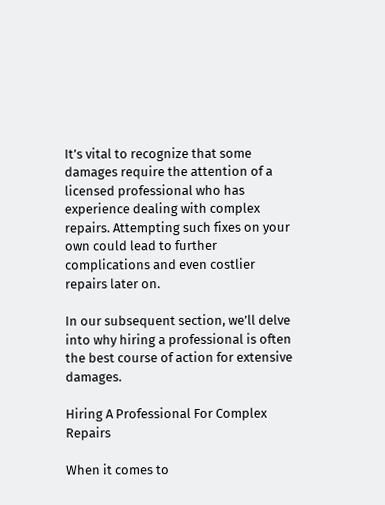It’s vital to recognize that some damages require the attention of a licensed professional who has experience dealing with complex repairs. Attempting such fixes on your own could lead to further complications and even costlier repairs later on.

In our subsequent section, we’ll delve into why hiring a professional is often the best course of action for extensive damages.

Hiring A Professional For Complex Repairs

When it comes to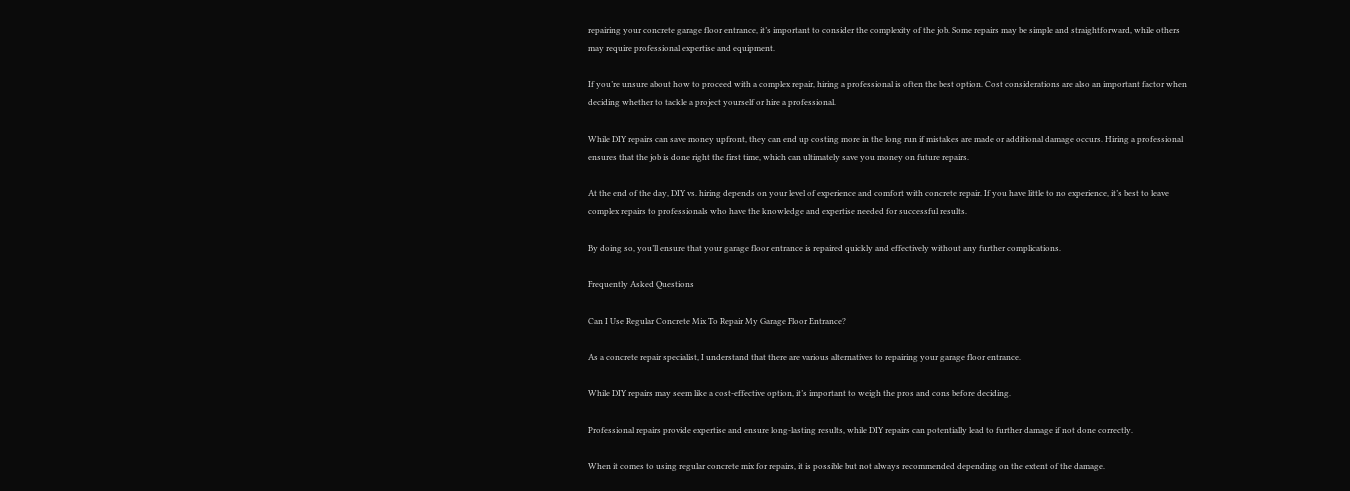repairing your concrete garage floor entrance, it’s important to consider the complexity of the job. Some repairs may be simple and straightforward, while others may require professional expertise and equipment.

If you’re unsure about how to proceed with a complex repair, hiring a professional is often the best option. Cost considerations are also an important factor when deciding whether to tackle a project yourself or hire a professional.

While DIY repairs can save money upfront, they can end up costing more in the long run if mistakes are made or additional damage occurs. Hiring a professional ensures that the job is done right the first time, which can ultimately save you money on future repairs.

At the end of the day, DIY vs. hiring depends on your level of experience and comfort with concrete repair. If you have little to no experience, it’s best to leave complex repairs to professionals who have the knowledge and expertise needed for successful results.

By doing so, you’ll ensure that your garage floor entrance is repaired quickly and effectively without any further complications.

Frequently Asked Questions

Can I Use Regular Concrete Mix To Repair My Garage Floor Entrance?

As a concrete repair specialist, I understand that there are various alternatives to repairing your garage floor entrance.

While DIY repairs may seem like a cost-effective option, it’s important to weigh the pros and cons before deciding.

Professional repairs provide expertise and ensure long-lasting results, while DIY repairs can potentially lead to further damage if not done correctly.

When it comes to using regular concrete mix for repairs, it is possible but not always recommended depending on the extent of the damage.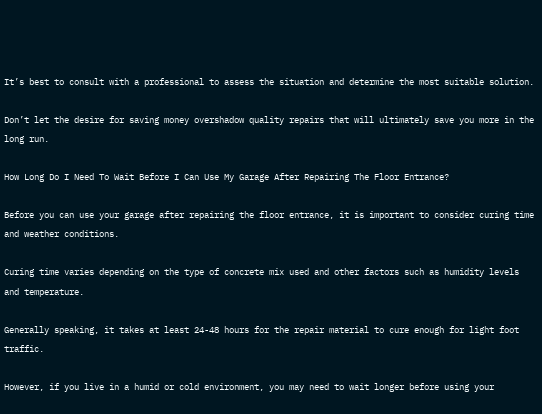It’s best to consult with a professional to assess the situation and determine the most suitable solution.

Don’t let the desire for saving money overshadow quality repairs that will ultimately save you more in the long run.

How Long Do I Need To Wait Before I Can Use My Garage After Repairing The Floor Entrance?

Before you can use your garage after repairing the floor entrance, it is important to consider curing time and weather conditions.

Curing time varies depending on the type of concrete mix used and other factors such as humidity levels and temperature.

Generally speaking, it takes at least 24-48 hours for the repair material to cure enough for light foot traffic.

However, if you live in a humid or cold environment, you may need to wait longer before using your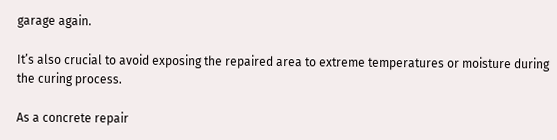garage again.

It’s also crucial to avoid exposing the repaired area to extreme temperatures or moisture during the curing process.

As a concrete repair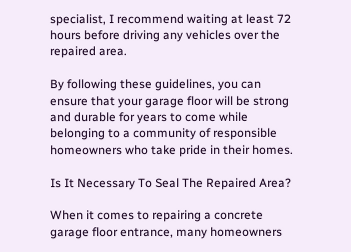specialist, I recommend waiting at least 72 hours before driving any vehicles over the repaired area.

By following these guidelines, you can ensure that your garage floor will be strong and durable for years to come while belonging to a community of responsible homeowners who take pride in their homes.

Is It Necessary To Seal The Repaired Area?

When it comes to repairing a concrete garage floor entrance, many homeowners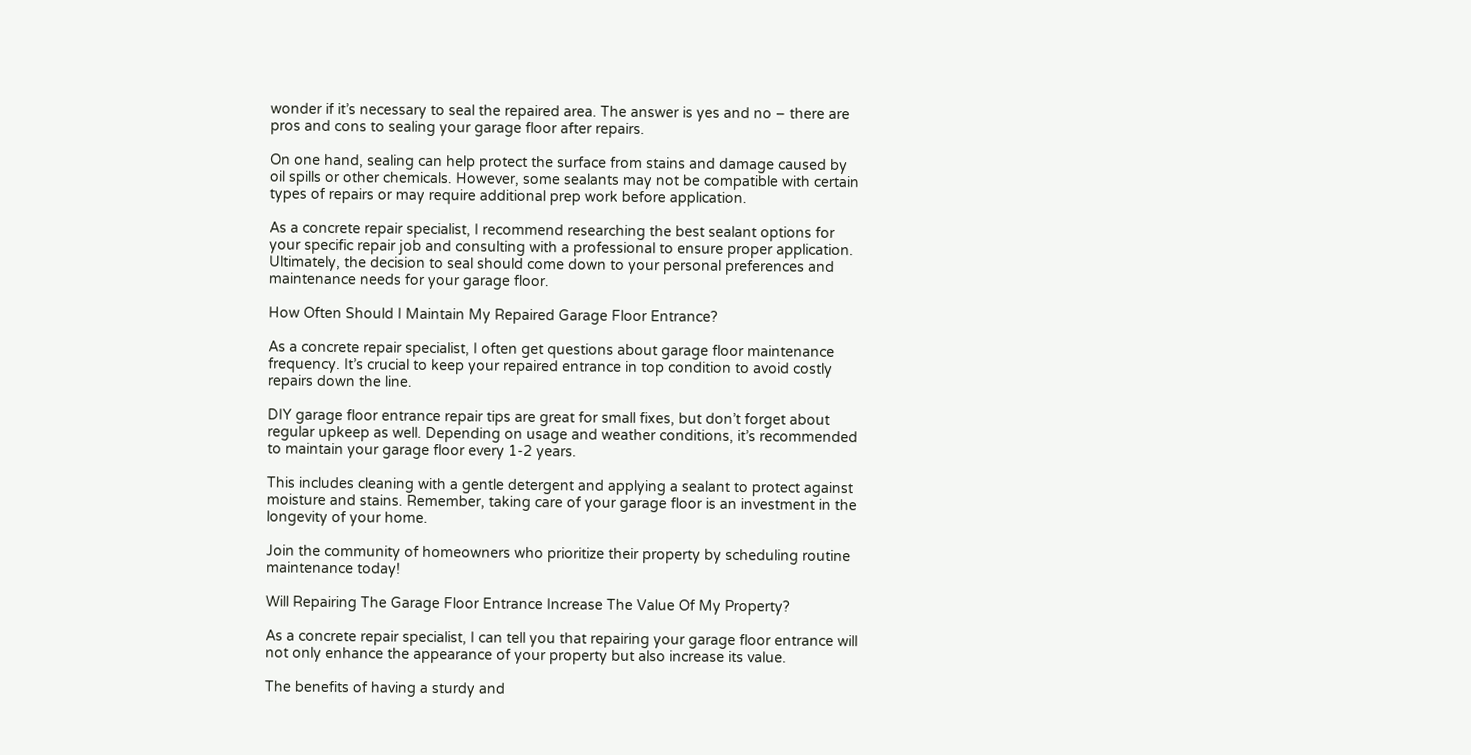wonder if it’s necessary to seal the repaired area. The answer is yes and no – there are pros and cons to sealing your garage floor after repairs.

On one hand, sealing can help protect the surface from stains and damage caused by oil spills or other chemicals. However, some sealants may not be compatible with certain types of repairs or may require additional prep work before application.

As a concrete repair specialist, I recommend researching the best sealant options for your specific repair job and consulting with a professional to ensure proper application. Ultimately, the decision to seal should come down to your personal preferences and maintenance needs for your garage floor.

How Often Should I Maintain My Repaired Garage Floor Entrance?

As a concrete repair specialist, I often get questions about garage floor maintenance frequency. It’s crucial to keep your repaired entrance in top condition to avoid costly repairs down the line.

DIY garage floor entrance repair tips are great for small fixes, but don’t forget about regular upkeep as well. Depending on usage and weather conditions, it’s recommended to maintain your garage floor every 1-2 years.

This includes cleaning with a gentle detergent and applying a sealant to protect against moisture and stains. Remember, taking care of your garage floor is an investment in the longevity of your home.

Join the community of homeowners who prioritize their property by scheduling routine maintenance today!

Will Repairing The Garage Floor Entrance Increase The Value Of My Property?

As a concrete repair specialist, I can tell you that repairing your garage floor entrance will not only enhance the appearance of your property but also increase its value.

The benefits of having a sturdy and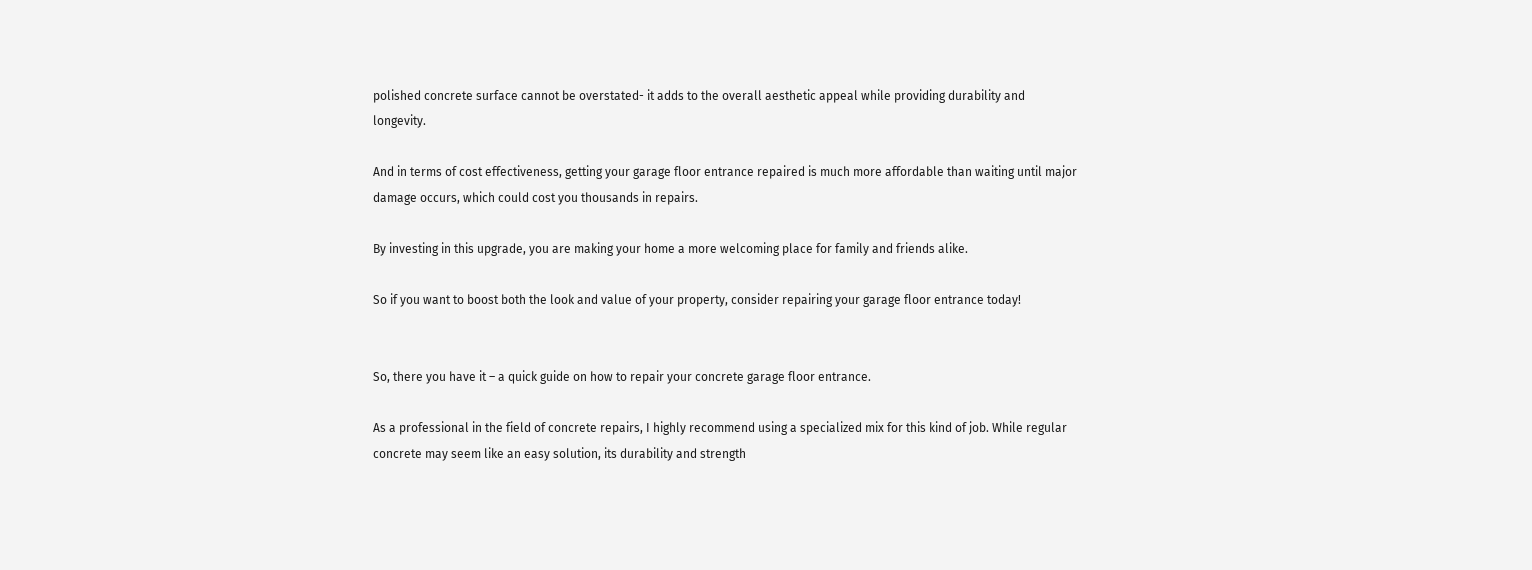polished concrete surface cannot be overstated- it adds to the overall aesthetic appeal while providing durability and longevity.

And in terms of cost effectiveness, getting your garage floor entrance repaired is much more affordable than waiting until major damage occurs, which could cost you thousands in repairs.

By investing in this upgrade, you are making your home a more welcoming place for family and friends alike.

So if you want to boost both the look and value of your property, consider repairing your garage floor entrance today!


So, there you have it – a quick guide on how to repair your concrete garage floor entrance.

As a professional in the field of concrete repairs, I highly recommend using a specialized mix for this kind of job. While regular concrete may seem like an easy solution, its durability and strength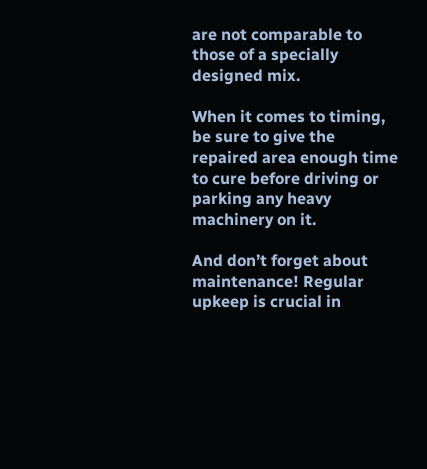are not comparable to those of a specially designed mix.

When it comes to timing, be sure to give the repaired area enough time to cure before driving or parking any heavy machinery on it.

And don’t forget about maintenance! Regular upkeep is crucial in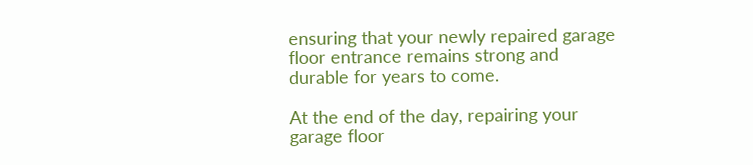ensuring that your newly repaired garage floor entrance remains strong and durable for years to come.

At the end of the day, repairing your garage floor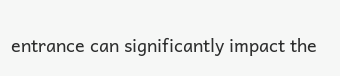entrance can significantly impact the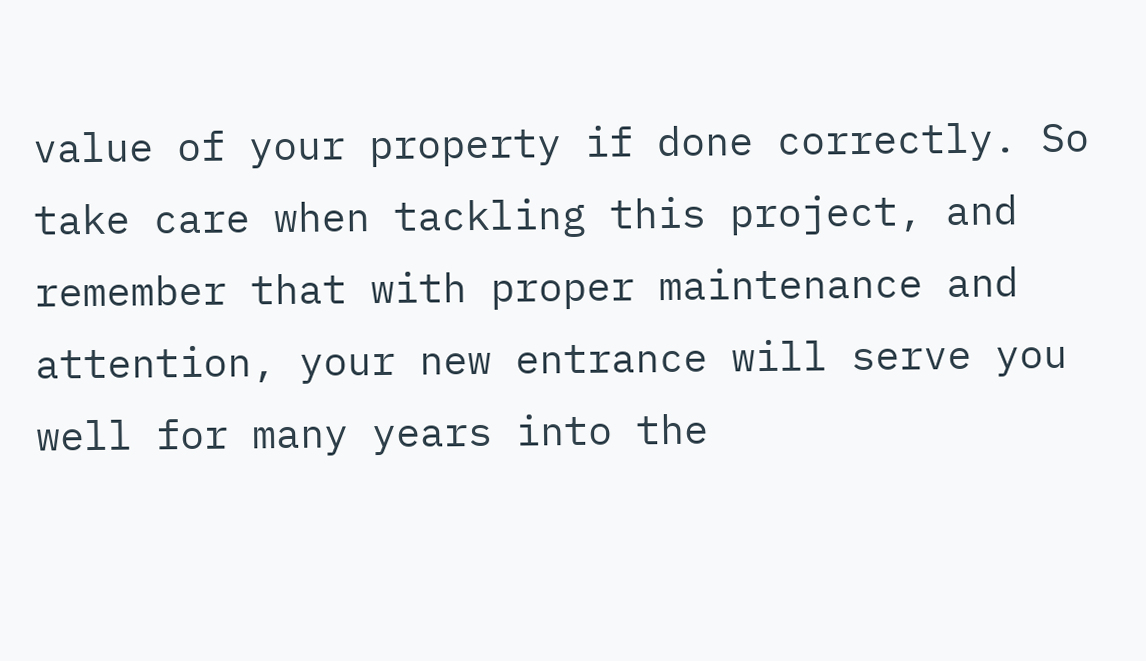value of your property if done correctly. So take care when tackling this project, and remember that with proper maintenance and attention, your new entrance will serve you well for many years into the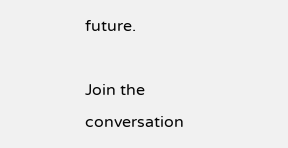future.

Join the conversation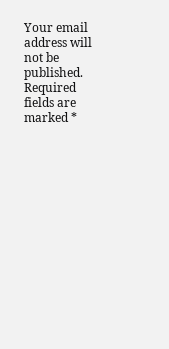Your email address will not be published. Required fields are marked *